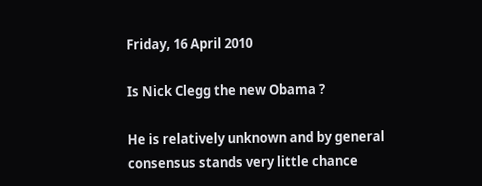Friday, 16 April 2010

Is Nick Clegg the new Obama ?

He is relatively unknown and by general consensus stands very little chance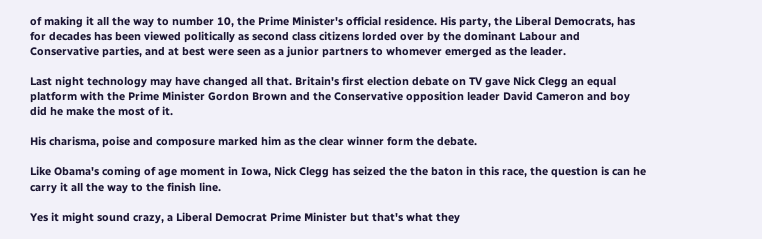of making it all the way to number 10, the Prime Minister's official residence. His party, the Liberal Democrats, has for decades has been viewed politically as second class citizens lorded over by the dominant Labour and Conservative parties, and at best were seen as a junior partners to whomever emerged as the leader.

Last night technology may have changed all that. Britain's first election debate on TV gave Nick Clegg an equal platform with the Prime Minister Gordon Brown and the Conservative opposition leader David Cameron and boy did he make the most of it.

His charisma, poise and composure marked him as the clear winner form the debate.

Like Obama's coming of age moment in Iowa, Nick Clegg has seized the the baton in this race, the question is can he carry it all the way to the finish line.

Yes it might sound crazy, a Liberal Democrat Prime Minister but that's what they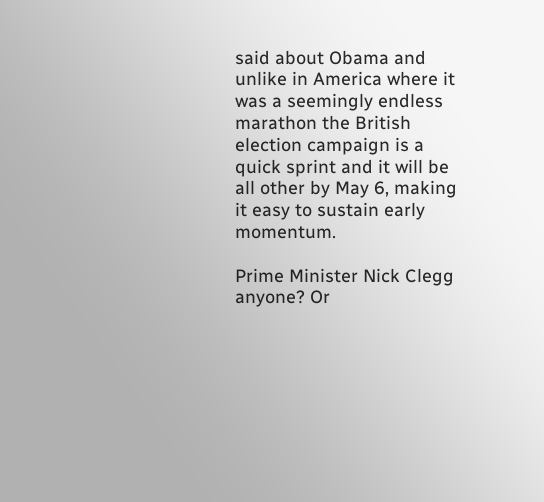said about Obama and unlike in America where it was a seemingly endless marathon the British election campaign is a quick sprint and it will be all other by May 6, making it easy to sustain early momentum.

Prime Minister Nick Clegg anyone? Or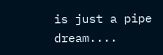is just a pipe dream....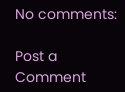No comments:

Post a Comment